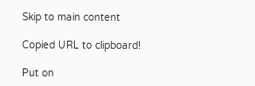Skip to main content

Copied URL to clipboard!

Put on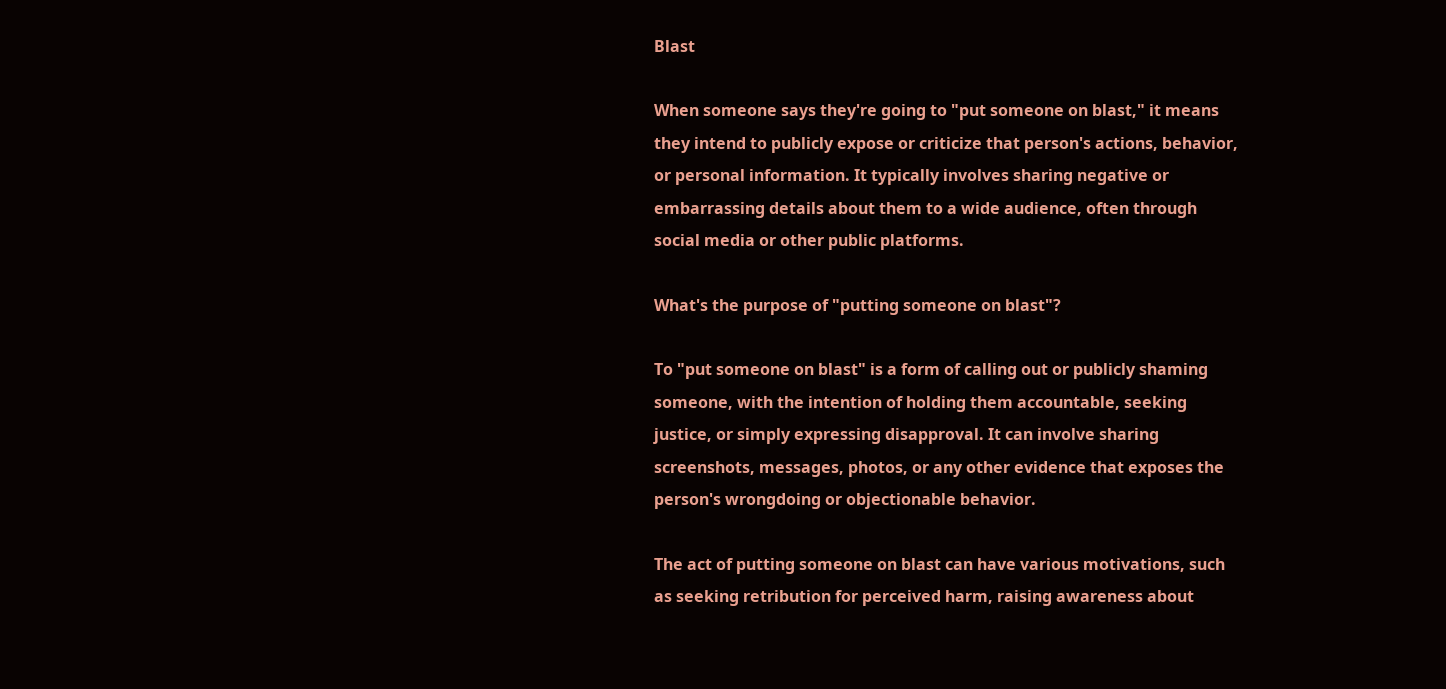Blast

When someone says they're going to "put someone on blast," it means they intend to publicly expose or criticize that person's actions, behavior, or personal information. It typically involves sharing negative or embarrassing details about them to a wide audience, often through social media or other public platforms.

What's the purpose of "putting someone on blast"?

To "put someone on blast" is a form of calling out or publicly shaming someone, with the intention of holding them accountable, seeking justice, or simply expressing disapproval. It can involve sharing screenshots, messages, photos, or any other evidence that exposes the person's wrongdoing or objectionable behavior.

The act of putting someone on blast can have various motivations, such as seeking retribution for perceived harm, raising awareness about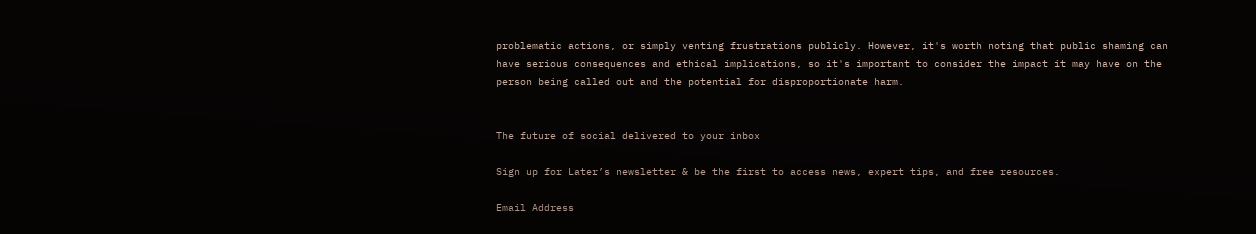problematic actions, or simply venting frustrations publicly. However, it's worth noting that public shaming can have serious consequences and ethical implications, so it's important to consider the impact it may have on the person being called out and the potential for disproportionate harm.


The future of social delivered to your inbox

Sign up for Later’s newsletter & be the first to access news, expert tips, and free resources.

Email Address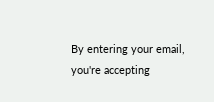By entering your email, you're accepting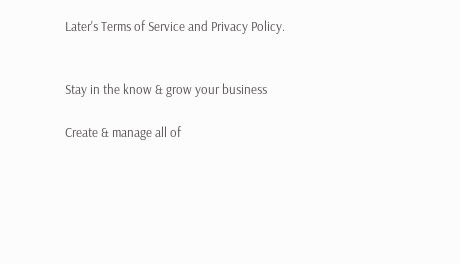Later's Terms of Service and Privacy Policy.


Stay in the know & grow your business

Create & manage all of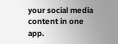your social media content in one app.